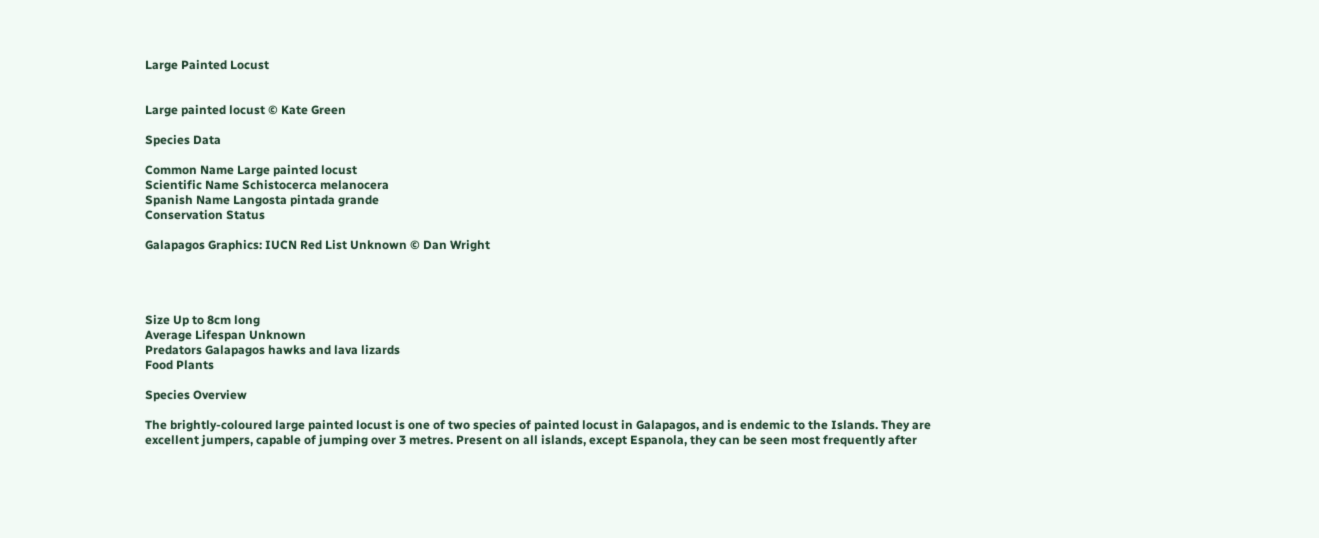Large Painted Locust


Large painted locust © Kate Green

Species Data

Common Name Large painted locust
Scientific Name Schistocerca melanocera
Spanish Name Langosta pintada grande
Conservation Status

Galapagos Graphics: IUCN Red List Unknown © Dan Wright




Size Up to 8cm long
Average Lifespan Unknown
Predators Galapagos hawks and lava lizards
Food Plants

Species Overview

The brightly-coloured large painted locust is one of two species of painted locust in Galapagos, and is endemic to the Islands. They are excellent jumpers, capable of jumping over 3 metres. Present on all islands, except Espanola, they can be seen most frequently after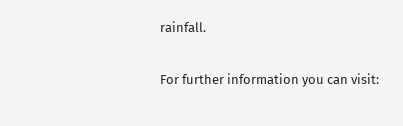rainfall.

For further information you can visit: